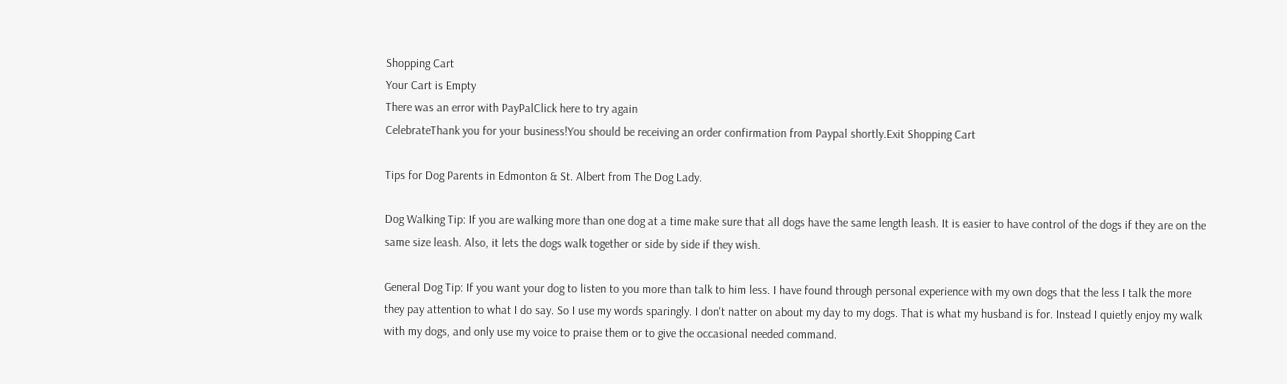Shopping Cart
Your Cart is Empty
There was an error with PayPalClick here to try again
CelebrateThank you for your business!You should be receiving an order confirmation from Paypal shortly.Exit Shopping Cart

Tips for Dog Parents in Edmonton & St. Albert from The Dog Lady.

Dog Walking Tip: If you are walking more than one dog at a time make sure that all dogs have the same length leash. It is easier to have control of the dogs if they are on the same size leash. Also, it lets the dogs walk together or side by side if they wish.

General Dog Tip: If you want your dog to listen to you more than talk to him less. I have found through personal experience with my own dogs that the less I talk the more they pay attention to what I do say. So I use my words sparingly. I don't natter on about my day to my dogs. That is what my husband is for. Instead I quietly enjoy my walk with my dogs, and only use my voice to praise them or to give the occasional needed command.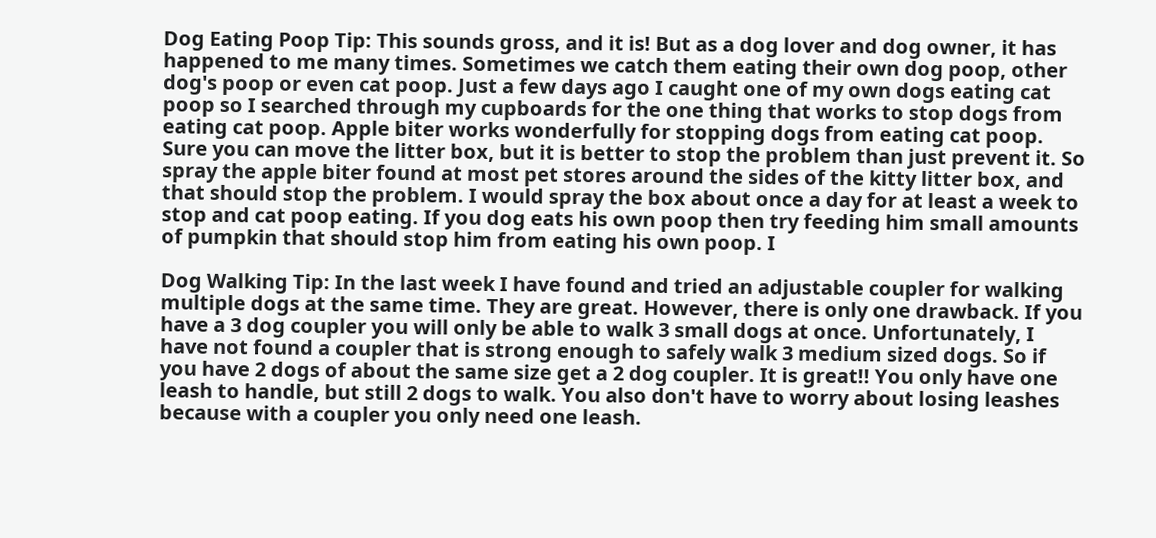Dog Eating Poop Tip: This sounds gross, and it is! But as a dog lover and dog owner, it has happened to me many times. Sometimes we catch them eating their own dog poop, other dog's poop or even cat poop. Just a few days ago I caught one of my own dogs eating cat poop so I searched through my cupboards for the one thing that works to stop dogs from eating cat poop. Apple biter works wonderfully for stopping dogs from eating cat poop. Sure you can move the litter box, but it is better to stop the problem than just prevent it. So spray the apple biter found at most pet stores around the sides of the kitty litter box, and that should stop the problem. I would spray the box about once a day for at least a week to stop and cat poop eating. If you dog eats his own poop then try feeding him small amounts of pumpkin that should stop him from eating his own poop. I

Dog Walking Tip: In the last week I have found and tried an adjustable coupler for walking multiple dogs at the same time. They are great. However, there is only one drawback. If you have a 3 dog coupler you will only be able to walk 3 small dogs at once. Unfortunately, I have not found a coupler that is strong enough to safely walk 3 medium sized dogs. So if you have 2 dogs of about the same size get a 2 dog coupler. It is great!! You only have one leash to handle, but still 2 dogs to walk. You also don't have to worry about losing leashes because with a coupler you only need one leash.